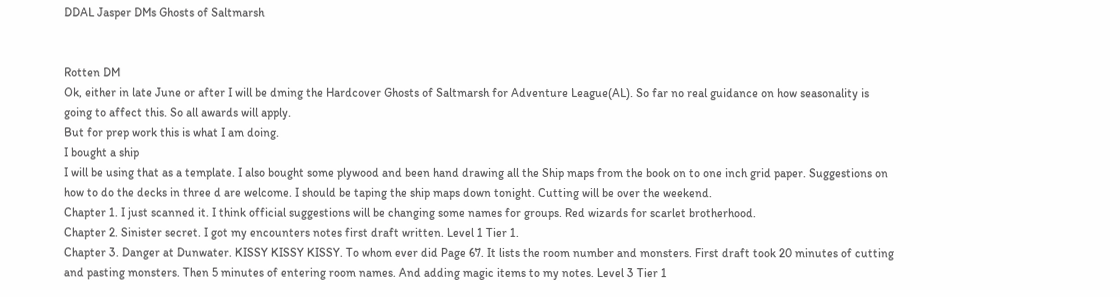DDAL Jasper DMs Ghosts of Saltmarsh


Rotten DM
Ok, either in late June or after I will be dming the Hardcover Ghosts of Saltmarsh for Adventure League(AL). So far no real guidance on how seasonality is going to affect this. So all awards will apply.
But for prep work this is what I am doing.
I bought a ship
I will be using that as a template. I also bought some plywood and been hand drawing all the Ship maps from the book on to one inch grid paper. Suggestions on how to do the decks in three d are welcome. I should be taping the ship maps down tonight. Cutting will be over the weekend.
Chapter 1. I just scanned it. I think official suggestions will be changing some names for groups. Red wizards for scarlet brotherhood.
Chapter 2. Sinister secret. I got my encounters notes first draft written. Level 1 Tier 1.
Chapter 3. Danger at Dunwater. KISSY KISSY KISSY. To whom ever did Page 67. It lists the room number and monsters. First draft took 20 minutes of cutting and pasting monsters. Then 5 minutes of entering room names. And adding magic items to my notes. Level 3 Tier 1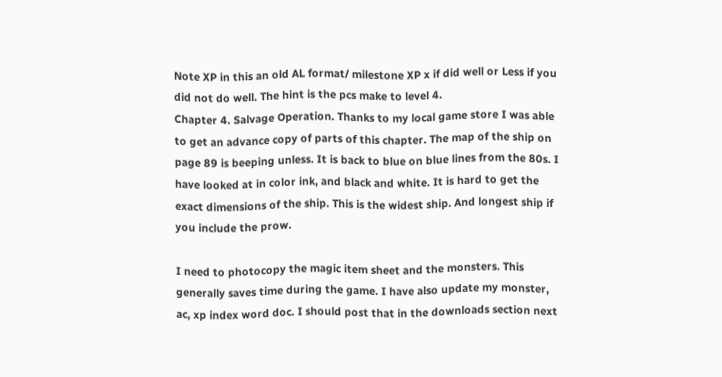Note XP in this an old AL format/ milestone XP x if did well or Less if you did not do well. The hint is the pcs make to level 4.
Chapter 4. Salvage Operation. Thanks to my local game store I was able to get an advance copy of parts of this chapter. The map of the ship on page 89 is beeping unless. It is back to blue on blue lines from the 80s. I have looked at in color ink, and black and white. It is hard to get the exact dimensions of the ship. This is the widest ship. And longest ship if you include the prow.

I need to photocopy the magic item sheet and the monsters. This generally saves time during the game. I have also update my monster, ac, xp index word doc. I should post that in the downloads section next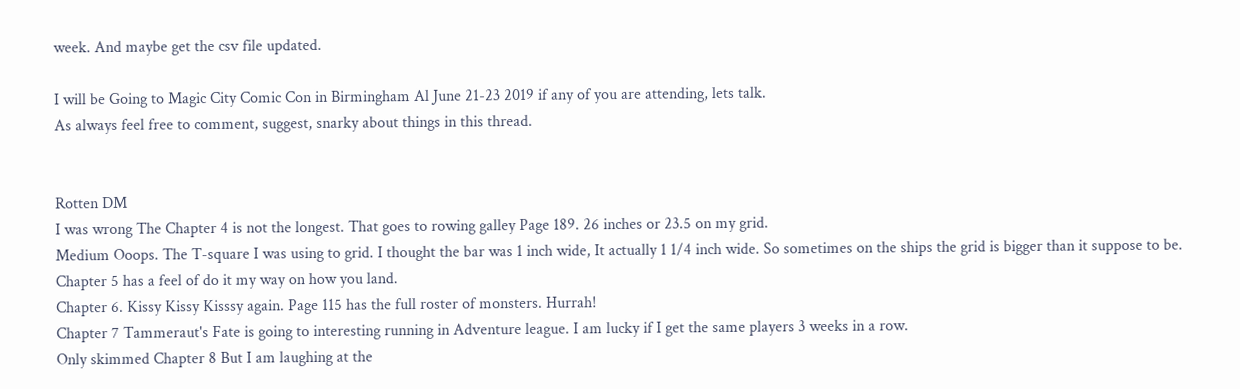week. And maybe get the csv file updated.

I will be Going to Magic City Comic Con in Birmingham Al June 21-23 2019 if any of you are attending, lets talk.
As always feel free to comment, suggest, snarky about things in this thread.


Rotten DM
I was wrong The Chapter 4 is not the longest. That goes to rowing galley Page 189. 26 inches or 23.5 on my grid.
Medium Ooops. The T-square I was using to grid. I thought the bar was 1 inch wide, It actually 1 1/4 inch wide. So sometimes on the ships the grid is bigger than it suppose to be.
Chapter 5 has a feel of do it my way on how you land.
Chapter 6. Kissy Kissy Kisssy again. Page 115 has the full roster of monsters. Hurrah!
Chapter 7 Tammeraut's Fate is going to interesting running in Adventure league. I am lucky if I get the same players 3 weeks in a row.
Only skimmed Chapter 8 But I am laughing at the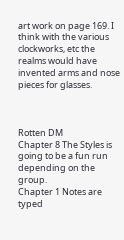art work on page 169. I think with the various clockworks, etc the realms would have invented arms and nose pieces for glasses.



Rotten DM
Chapter 8 The Styles is going to be a fun run depending on the group.
Chapter 1 Notes are typed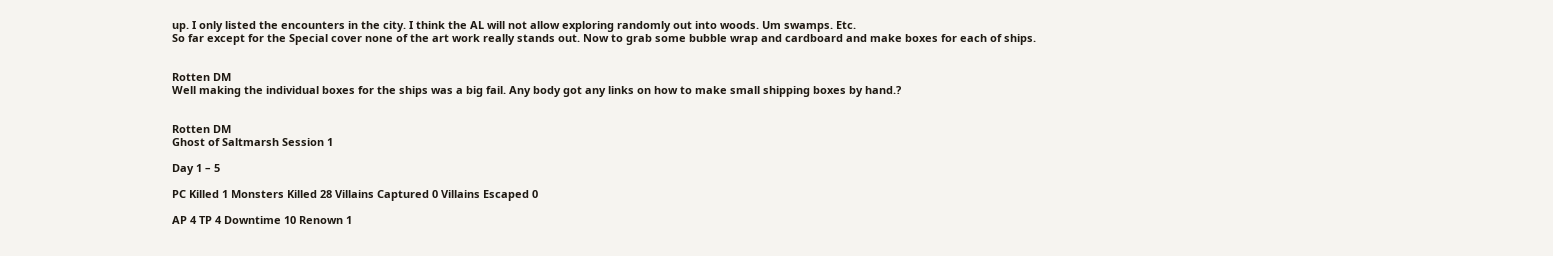up. I only listed the encounters in the city. I think the AL will not allow exploring randomly out into woods. Um swamps. Etc.
So far except for the Special cover none of the art work really stands out. Now to grab some bubble wrap and cardboard and make boxes for each of ships.


Rotten DM
Well making the individual boxes for the ships was a big fail. Any body got any links on how to make small shipping boxes by hand.?


Rotten DM
Ghost of Saltmarsh Session 1

Day 1 – 5

PC Killed 1 Monsters Killed 28 Villains Captured 0 Villains Escaped 0

AP 4 TP 4 Downtime 10 Renown 1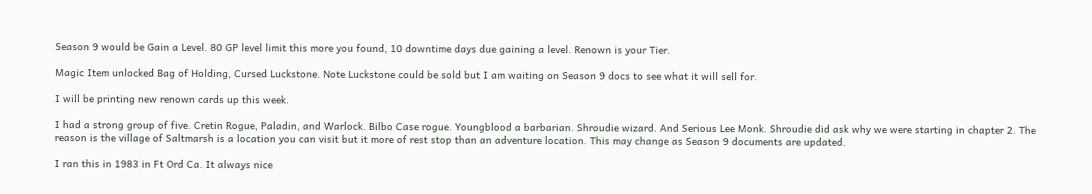Season 9 would be Gain a Level. 80 GP level limit this more you found, 10 downtime days due gaining a level. Renown is your Tier.

Magic Item unlocked Bag of Holding, Cursed Luckstone. Note Luckstone could be sold but I am waiting on Season 9 docs to see what it will sell for.

I will be printing new renown cards up this week.

I had a strong group of five. Cretin Rogue, Paladin, and Warlock. Bilbo Case rogue. Youngblood a barbarian. Shroudie wizard. And Serious Lee Monk. Shroudie did ask why we were starting in chapter 2. The reason is the village of Saltmarsh is a location you can visit but it more of rest stop than an adventure location. This may change as Season 9 documents are updated.

I ran this in 1983 in Ft Ord Ca. It always nice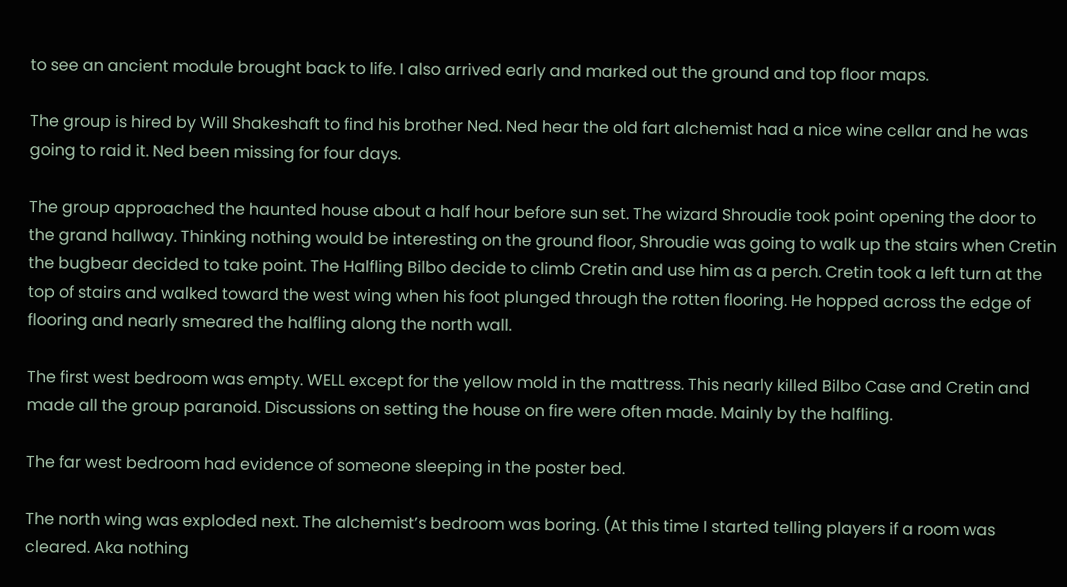to see an ancient module brought back to life. I also arrived early and marked out the ground and top floor maps.

The group is hired by Will Shakeshaft to find his brother Ned. Ned hear the old fart alchemist had a nice wine cellar and he was going to raid it. Ned been missing for four days.

The group approached the haunted house about a half hour before sun set. The wizard Shroudie took point opening the door to the grand hallway. Thinking nothing would be interesting on the ground floor, Shroudie was going to walk up the stairs when Cretin the bugbear decided to take point. The Halfling Bilbo decide to climb Cretin and use him as a perch. Cretin took a left turn at the top of stairs and walked toward the west wing when his foot plunged through the rotten flooring. He hopped across the edge of flooring and nearly smeared the halfling along the north wall.

The first west bedroom was empty. WELL except for the yellow mold in the mattress. This nearly killed Bilbo Case and Cretin and made all the group paranoid. Discussions on setting the house on fire were often made. Mainly by the halfling.

The far west bedroom had evidence of someone sleeping in the poster bed.

The north wing was exploded next. The alchemist’s bedroom was boring. (At this time I started telling players if a room was cleared. Aka nothing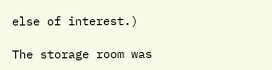else of interest.)

The storage room was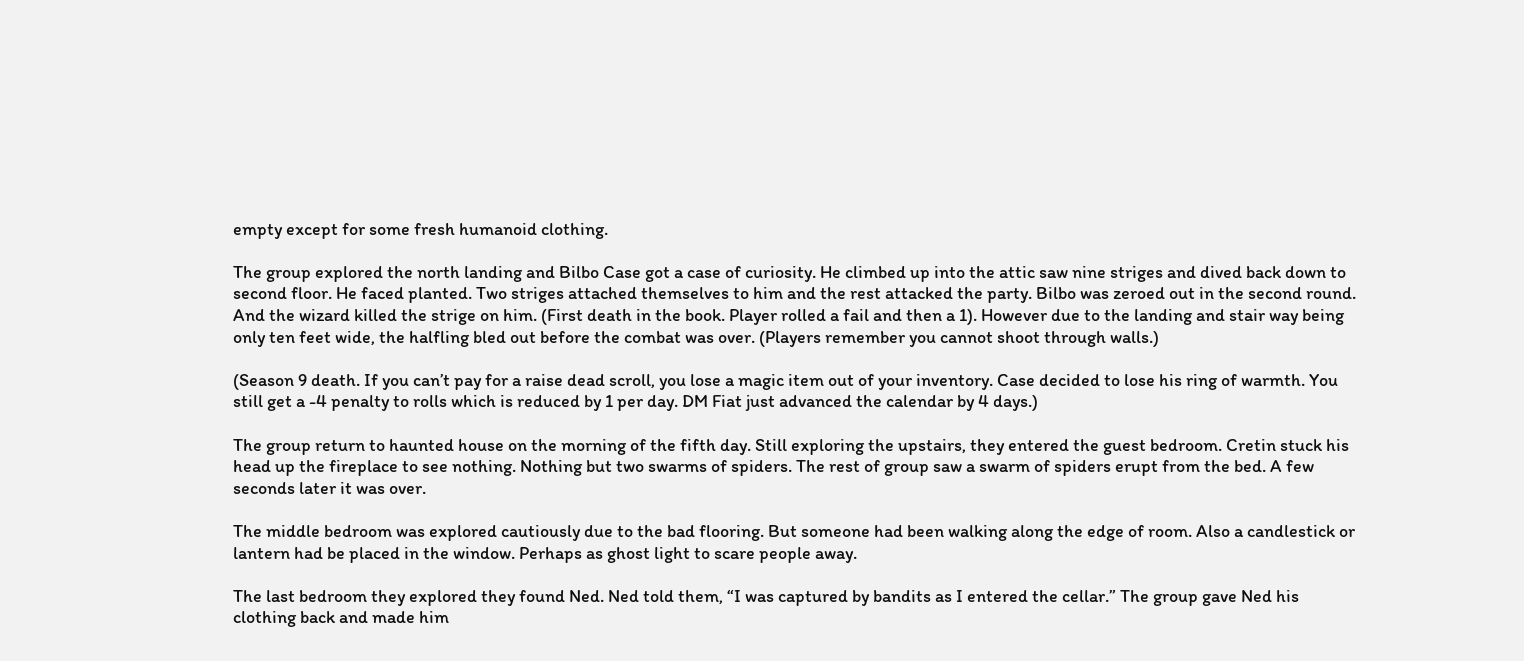empty except for some fresh humanoid clothing.

The group explored the north landing and Bilbo Case got a case of curiosity. He climbed up into the attic saw nine striges and dived back down to second floor. He faced planted. Two striges attached themselves to him and the rest attacked the party. Bilbo was zeroed out in the second round. And the wizard killed the strige on him. (First death in the book. Player rolled a fail and then a 1). However due to the landing and stair way being only ten feet wide, the halfling bled out before the combat was over. (Players remember you cannot shoot through walls.)

(Season 9 death. If you can’t pay for a raise dead scroll, you lose a magic item out of your inventory. Case decided to lose his ring of warmth. You still get a -4 penalty to rolls which is reduced by 1 per day. DM Fiat just advanced the calendar by 4 days.)

The group return to haunted house on the morning of the fifth day. Still exploring the upstairs, they entered the guest bedroom. Cretin stuck his head up the fireplace to see nothing. Nothing but two swarms of spiders. The rest of group saw a swarm of spiders erupt from the bed. A few seconds later it was over.

The middle bedroom was explored cautiously due to the bad flooring. But someone had been walking along the edge of room. Also a candlestick or lantern had be placed in the window. Perhaps as ghost light to scare people away.

The last bedroom they explored they found Ned. Ned told them, “I was captured by bandits as I entered the cellar.” The group gave Ned his clothing back and made him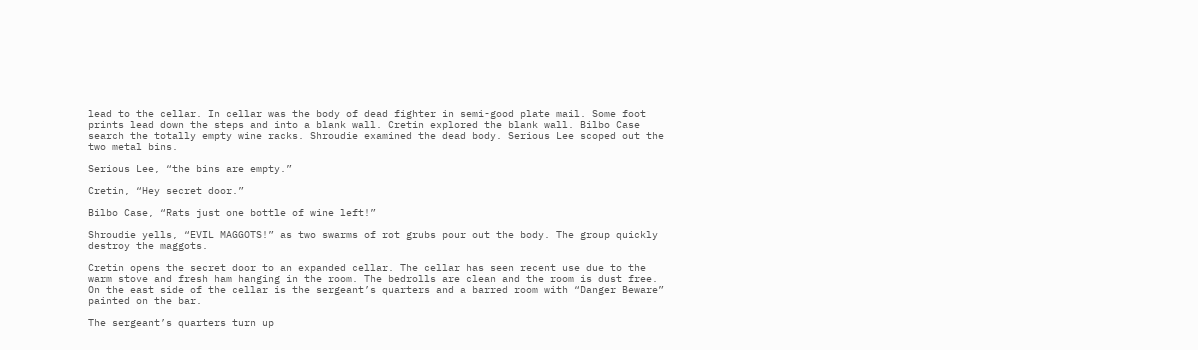lead to the cellar. In cellar was the body of dead fighter in semi-good plate mail. Some foot prints lead down the steps and into a blank wall. Cretin explored the blank wall. Bilbo Case search the totally empty wine racks. Shroudie examined the dead body. Serious Lee scoped out the two metal bins.

Serious Lee, “the bins are empty.”

Cretin, “Hey secret door.”

Bilbo Case, “Rats just one bottle of wine left!”

Shroudie yells, “EVIL MAGGOTS!” as two swarms of rot grubs pour out the body. The group quickly destroy the maggots.

Cretin opens the secret door to an expanded cellar. The cellar has seen recent use due to the warm stove and fresh ham hanging in the room. The bedrolls are clean and the room is dust free. On the east side of the cellar is the sergeant’s quarters and a barred room with “Danger Beware” painted on the bar.

The sergeant’s quarters turn up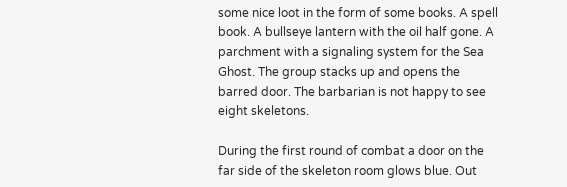some nice loot in the form of some books. A spell book. A bullseye lantern with the oil half gone. A parchment with a signaling system for the Sea Ghost. The group stacks up and opens the barred door. The barbarian is not happy to see eight skeletons.

During the first round of combat a door on the far side of the skeleton room glows blue. Out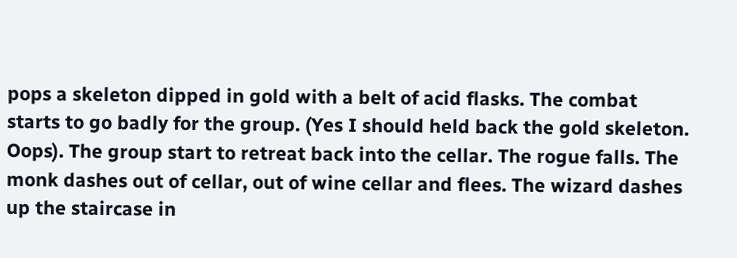pops a skeleton dipped in gold with a belt of acid flasks. The combat starts to go badly for the group. (Yes I should held back the gold skeleton. Oops). The group start to retreat back into the cellar. The rogue falls. The monk dashes out of cellar, out of wine cellar and flees. The wizard dashes up the staircase in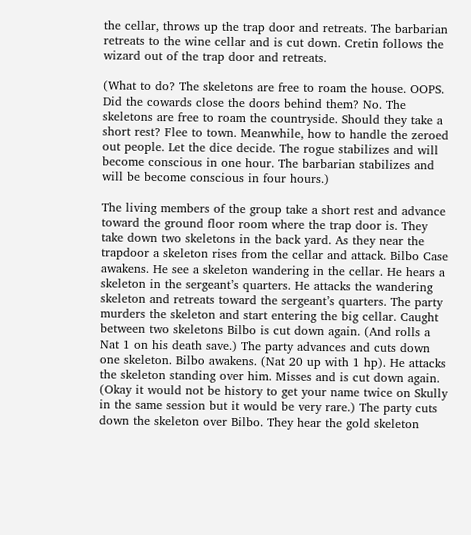the cellar, throws up the trap door and retreats. The barbarian retreats to the wine cellar and is cut down. Cretin follows the wizard out of the trap door and retreats.

(What to do? The skeletons are free to roam the house. OOPS. Did the cowards close the doors behind them? No. The skeletons are free to roam the countryside. Should they take a short rest? Flee to town. Meanwhile, how to handle the zeroed out people. Let the dice decide. The rogue stabilizes and will become conscious in one hour. The barbarian stabilizes and will be become conscious in four hours.)

The living members of the group take a short rest and advance toward the ground floor room where the trap door is. They take down two skeletons in the back yard. As they near the trapdoor a skeleton rises from the cellar and attack. Bilbo Case awakens. He see a skeleton wandering in the cellar. He hears a skeleton in the sergeant’s quarters. He attacks the wandering skeleton and retreats toward the sergeant’s quarters. The party murders the skeleton and start entering the big cellar. Caught between two skeletons Bilbo is cut down again. (And rolls a Nat 1 on his death save.) The party advances and cuts down one skeleton. Bilbo awakens. (Nat 20 up with 1 hp). He attacks the skeleton standing over him. Misses and is cut down again. (Okay it would not be history to get your name twice on Skully in the same session but it would be very rare.) The party cuts down the skeleton over Bilbo. They hear the gold skeleton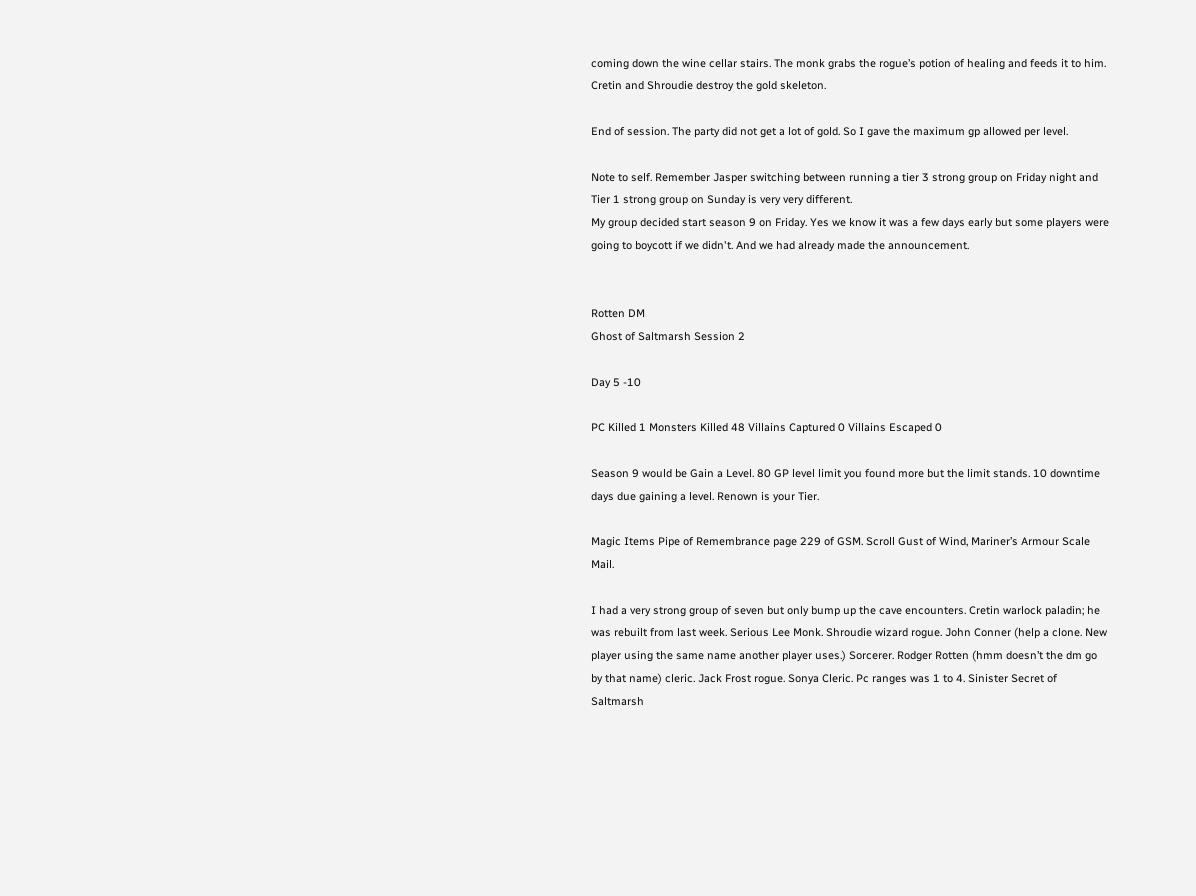coming down the wine cellar stairs. The monk grabs the rogue’s potion of healing and feeds it to him. Cretin and Shroudie destroy the gold skeleton.

End of session. The party did not get a lot of gold. So I gave the maximum gp allowed per level.

Note to self. Remember Jasper switching between running a tier 3 strong group on Friday night and Tier 1 strong group on Sunday is very very different.
My group decided start season 9 on Friday. Yes we know it was a few days early but some players were going to boycott if we didn't. And we had already made the announcement.


Rotten DM
Ghost of Saltmarsh Session 2

Day 5 -10

PC Killed 1 Monsters Killed 48 Villains Captured 0 Villains Escaped 0

Season 9 would be Gain a Level. 80 GP level limit you found more but the limit stands. 10 downtime days due gaining a level. Renown is your Tier.

Magic Items Pipe of Remembrance page 229 of GSM. Scroll Gust of Wind, Mariner’s Armour Scale Mail.

I had a very strong group of seven but only bump up the cave encounters. Cretin warlock paladin; he was rebuilt from last week. Serious Lee Monk. Shroudie wizard rogue. John Conner (help a clone. New player using the same name another player uses.) Sorcerer. Rodger Rotten (hmm doesn’t the dm go by that name) cleric. Jack Frost rogue. Sonya Cleric. Pc ranges was 1 to 4. Sinister Secret of Saltmarsh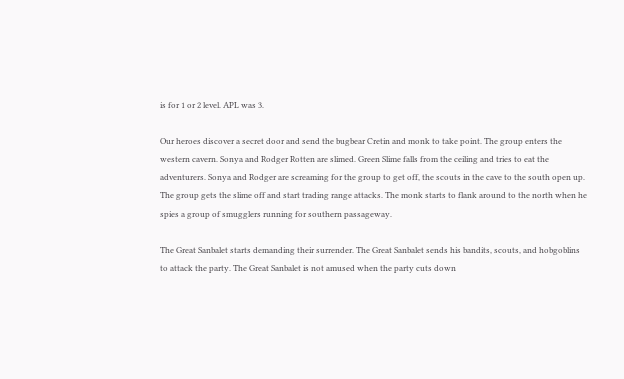is for 1 or 2 level. APL was 3.

Our heroes discover a secret door and send the bugbear Cretin and monk to take point. The group enters the western cavern. Sonya and Rodger Rotten are slimed. Green Slime falls from the ceiling and tries to eat the adventurers. Sonya and Rodger are screaming for the group to get off, the scouts in the cave to the south open up. The group gets the slime off and start trading range attacks. The monk starts to flank around to the north when he spies a group of smugglers running for southern passageway.

The Great Sanbalet starts demanding their surrender. The Great Sanbalet sends his bandits, scouts, and hobgoblins to attack the party. The Great Sanbalet is not amused when the party cuts down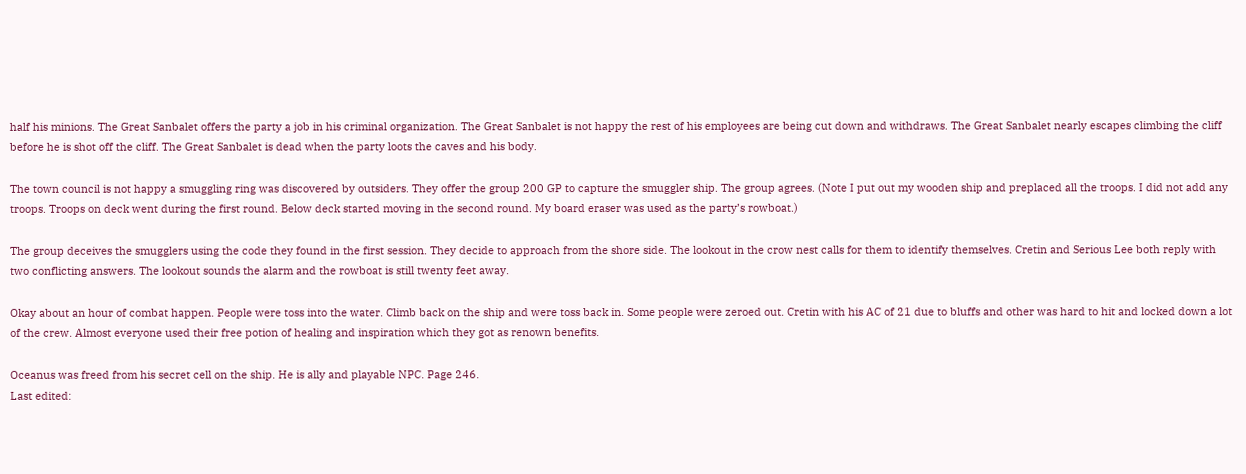half his minions. The Great Sanbalet offers the party a job in his criminal organization. The Great Sanbalet is not happy the rest of his employees are being cut down and withdraws. The Great Sanbalet nearly escapes climbing the cliff before he is shot off the cliff. The Great Sanbalet is dead when the party loots the caves and his body.

The town council is not happy a smuggling ring was discovered by outsiders. They offer the group 200 GP to capture the smuggler ship. The group agrees. (Note I put out my wooden ship and preplaced all the troops. I did not add any troops. Troops on deck went during the first round. Below deck started moving in the second round. My board eraser was used as the party’s rowboat.)

The group deceives the smugglers using the code they found in the first session. They decide to approach from the shore side. The lookout in the crow nest calls for them to identify themselves. Cretin and Serious Lee both reply with two conflicting answers. The lookout sounds the alarm and the rowboat is still twenty feet away.

Okay about an hour of combat happen. People were toss into the water. Climb back on the ship and were toss back in. Some people were zeroed out. Cretin with his AC of 21 due to bluffs and other was hard to hit and locked down a lot of the crew. Almost everyone used their free potion of healing and inspiration which they got as renown benefits.

Oceanus was freed from his secret cell on the ship. He is ally and playable NPC. Page 246.
Last edited: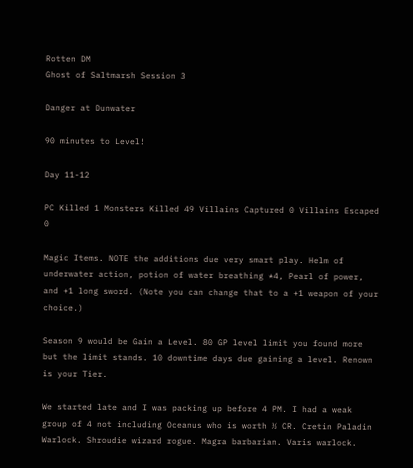Rotten DM
Ghost of Saltmarsh Session 3

Danger at Dunwater

90 minutes to Level!

Day 11-12

PC Killed 1 Monsters Killed 49 Villains Captured 0 Villains Escaped 0

Magic Items. NOTE the additions due very smart play. Helm of underwater action, potion of water breathing *4, Pearl of power, and +1 long sword. (Note you can change that to a +1 weapon of your choice.)

Season 9 would be Gain a Level. 80 GP level limit you found more but the limit stands. 10 downtime days due gaining a level. Renown is your Tier.

We started late and I was packing up before 4 PM. I had a weak group of 4 not including Oceanus who is worth ½ CR. Cretin Paladin Warlock. Shroudie wizard rogue. Magra barbarian. Varis warlock.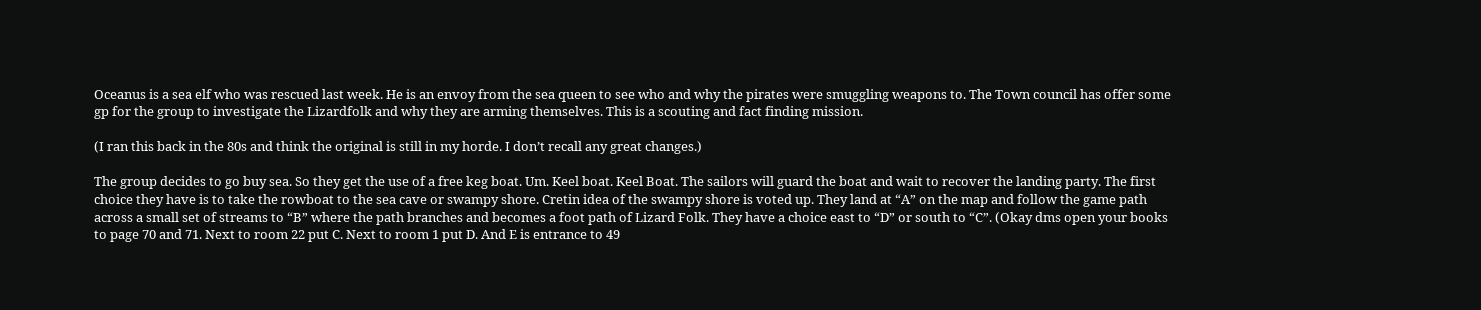Oceanus is a sea elf who was rescued last week. He is an envoy from the sea queen to see who and why the pirates were smuggling weapons to. The Town council has offer some gp for the group to investigate the Lizardfolk and why they are arming themselves. This is a scouting and fact finding mission.

(I ran this back in the 80s and think the original is still in my horde. I don’t recall any great changes.)

The group decides to go buy sea. So they get the use of a free keg boat. Um. Keel boat. Keel Boat. The sailors will guard the boat and wait to recover the landing party. The first choice they have is to take the rowboat to the sea cave or swampy shore. Cretin idea of the swampy shore is voted up. They land at “A” on the map and follow the game path across a small set of streams to “B” where the path branches and becomes a foot path of Lizard Folk. They have a choice east to “D” or south to “C”. (Okay dms open your books to page 70 and 71. Next to room 22 put C. Next to room 1 put D. And E is entrance to 49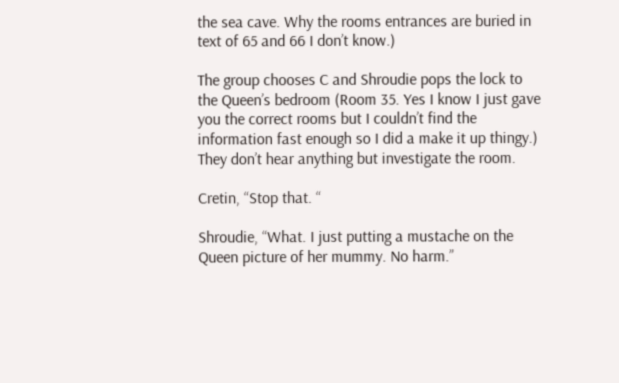the sea cave. Why the rooms entrances are buried in text of 65 and 66 I don’t know.)

The group chooses C and Shroudie pops the lock to the Queen’s bedroom (Room 35. Yes I know I just gave you the correct rooms but I couldn’t find the information fast enough so I did a make it up thingy.) They don’t hear anything but investigate the room.

Cretin, “Stop that. “

Shroudie, “What. I just putting a mustache on the Queen picture of her mummy. No harm.”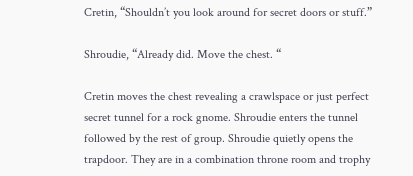Cretin, “Shouldn’t you look around for secret doors or stuff.”

Shroudie, “Already did. Move the chest. “

Cretin moves the chest revealing a crawlspace or just perfect secret tunnel for a rock gnome. Shroudie enters the tunnel followed by the rest of group. Shroudie quietly opens the trapdoor. They are in a combination throne room and trophy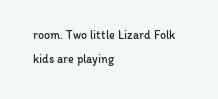room. Two little Lizard Folk kids are playing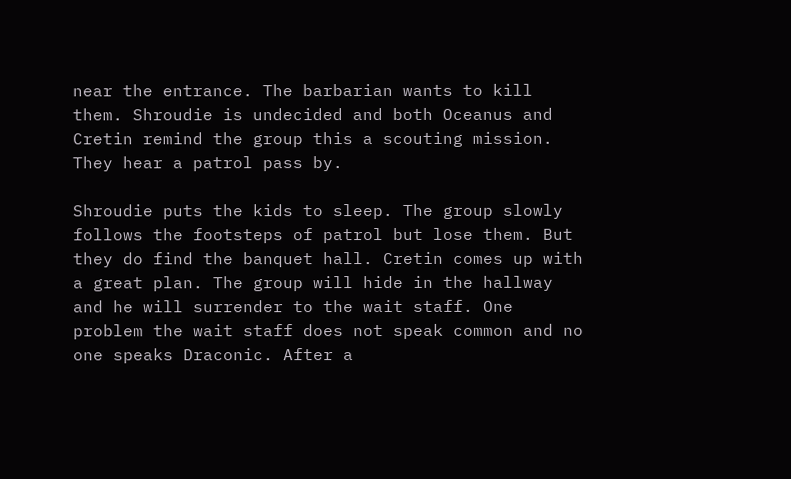near the entrance. The barbarian wants to kill them. Shroudie is undecided and both Oceanus and Cretin remind the group this a scouting mission. They hear a patrol pass by.

Shroudie puts the kids to sleep. The group slowly follows the footsteps of patrol but lose them. But they do find the banquet hall. Cretin comes up with a great plan. The group will hide in the hallway and he will surrender to the wait staff. One problem the wait staff does not speak common and no one speaks Draconic. After a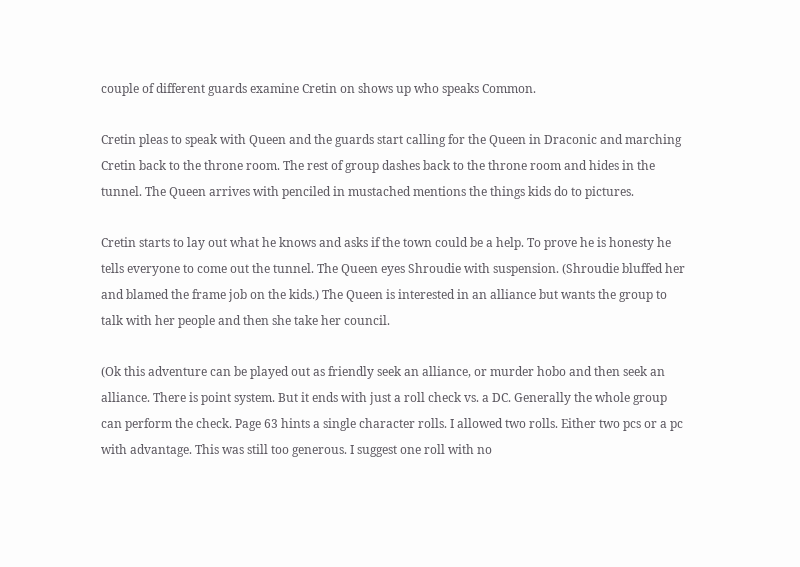couple of different guards examine Cretin on shows up who speaks Common.

Cretin pleas to speak with Queen and the guards start calling for the Queen in Draconic and marching Cretin back to the throne room. The rest of group dashes back to the throne room and hides in the tunnel. The Queen arrives with penciled in mustached mentions the things kids do to pictures.

Cretin starts to lay out what he knows and asks if the town could be a help. To prove he is honesty he tells everyone to come out the tunnel. The Queen eyes Shroudie with suspension. (Shroudie bluffed her and blamed the frame job on the kids.) The Queen is interested in an alliance but wants the group to talk with her people and then she take her council.

(Ok this adventure can be played out as friendly seek an alliance, or murder hobo and then seek an alliance. There is point system. But it ends with just a roll check vs. a DC. Generally the whole group can perform the check. Page 63 hints a single character rolls. I allowed two rolls. Either two pcs or a pc with advantage. This was still too generous. I suggest one roll with no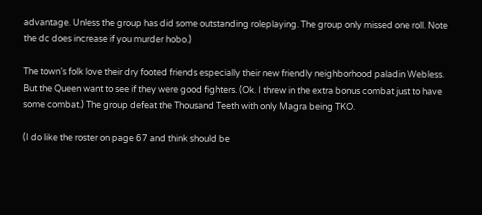advantage. Unless the group has did some outstanding roleplaying. The group only missed one roll. Note the dc does increase if you murder hobo.)

The town’s folk love their dry footed friends especially their new friendly neighborhood paladin Webless. But the Queen want to see if they were good fighters. (Ok. I threw in the extra bonus combat just to have some combat.) The group defeat the Thousand Teeth with only Magra being TKO.

(I do like the roster on page 67 and think should be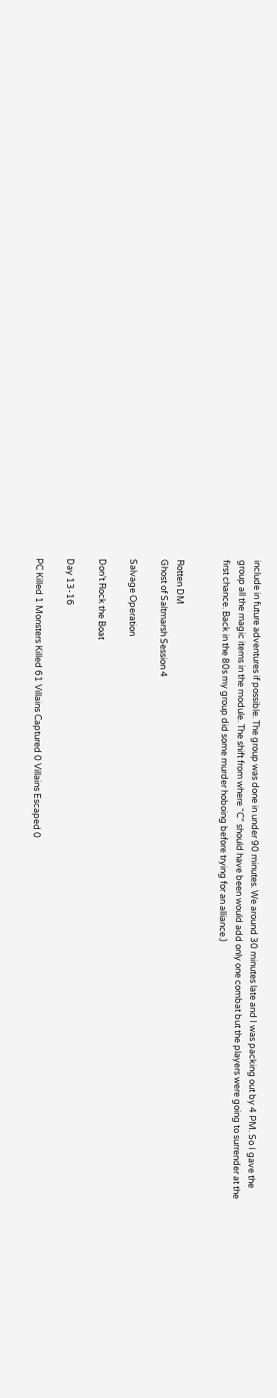include in future adventures if possible. The group was done in under 90 minutes. We around 30 minutes late and I was packing out by 4 PM. So I gave the group all the magic items in the module. The shift from where “C” should have been would add only one combat but the players were going to surrender at the first chance. Back in the 80s my group did some murder hoboing before trying for an alliance.)


Rotten DM
Ghost of Saltmarsh Session 4

Salvage Operation

Don’t Rock the Boat

Day 13-16

PC Killed 1 Monsters Killed 61 Villains Captured 0 Villains Escaped 0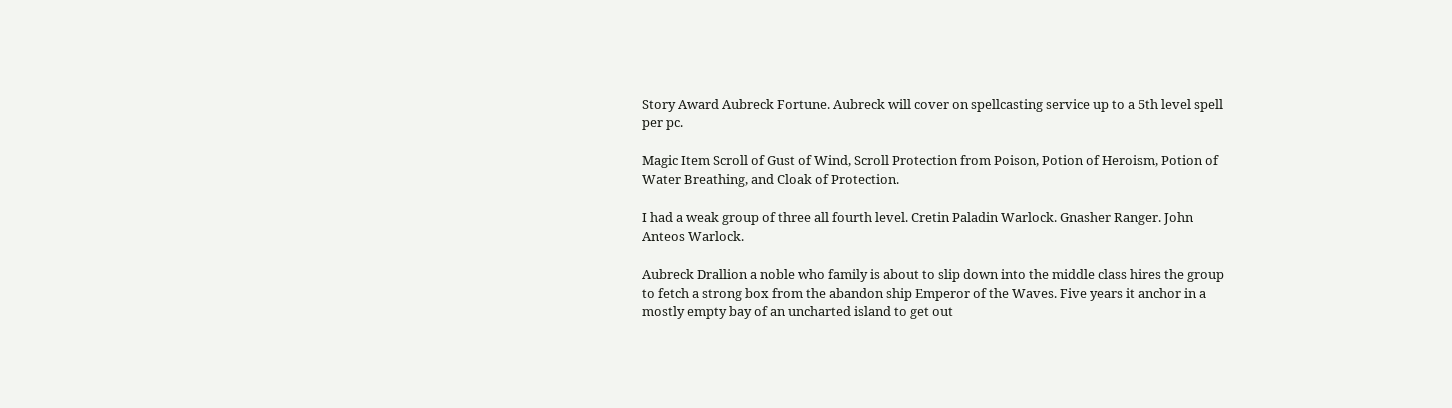Story Award Aubreck Fortune. Aubreck will cover on spellcasting service up to a 5th level spell per pc.

Magic Item Scroll of Gust of Wind, Scroll Protection from Poison, Potion of Heroism, Potion of Water Breathing, and Cloak of Protection.

I had a weak group of three all fourth level. Cretin Paladin Warlock. Gnasher Ranger. John Anteos Warlock.

Aubreck Drallion a noble who family is about to slip down into the middle class hires the group to fetch a strong box from the abandon ship Emperor of the Waves. Five years it anchor in a mostly empty bay of an uncharted island to get out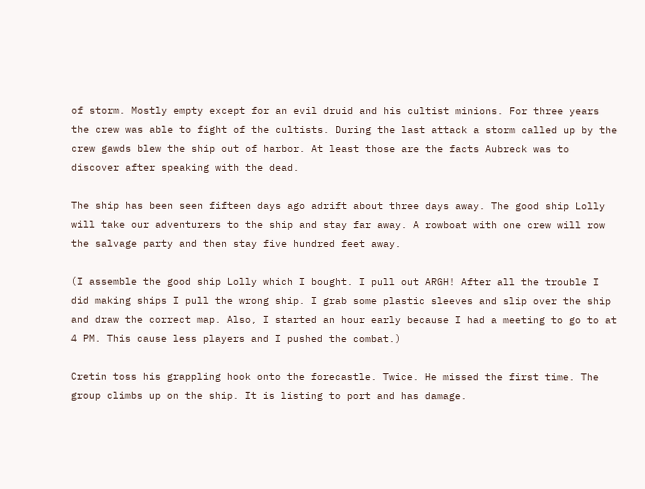of storm. Mostly empty except for an evil druid and his cultist minions. For three years the crew was able to fight of the cultists. During the last attack a storm called up by the crew gawds blew the ship out of harbor. At least those are the facts Aubreck was to discover after speaking with the dead.

The ship has been seen fifteen days ago adrift about three days away. The good ship Lolly will take our adventurers to the ship and stay far away. A rowboat with one crew will row the salvage party and then stay five hundred feet away.

(I assemble the good ship Lolly which I bought. I pull out ARGH! After all the trouble I did making ships I pull the wrong ship. I grab some plastic sleeves and slip over the ship and draw the correct map. Also, I started an hour early because I had a meeting to go to at 4 PM. This cause less players and I pushed the combat.)

Cretin toss his grappling hook onto the forecastle. Twice. He missed the first time. The group climbs up on the ship. It is listing to port and has damage.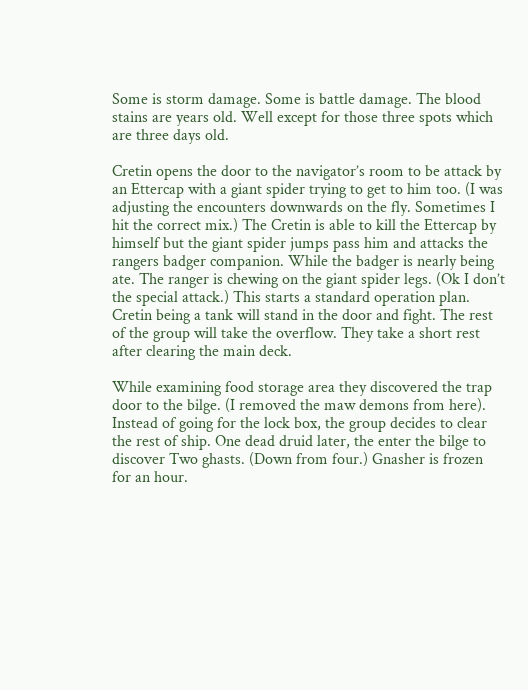Some is storm damage. Some is battle damage. The blood stains are years old. Well except for those three spots which are three days old.

Cretin opens the door to the navigator’s room to be attack by an Ettercap with a giant spider trying to get to him too. (I was adjusting the encounters downwards on the fly. Sometimes I hit the correct mix.) The Cretin is able to kill the Ettercap by himself but the giant spider jumps pass him and attacks the rangers badger companion. While the badger is nearly being ate. The ranger is chewing on the giant spider legs. (Ok I don’t the special attack.) This starts a standard operation plan. Cretin being a tank will stand in the door and fight. The rest of the group will take the overflow. They take a short rest after clearing the main deck.

While examining food storage area they discovered the trap door to the bilge. (I removed the maw demons from here). Instead of going for the lock box, the group decides to clear the rest of ship. One dead druid later, the enter the bilge to discover Two ghasts. (Down from four.) Gnasher is frozen for an hour.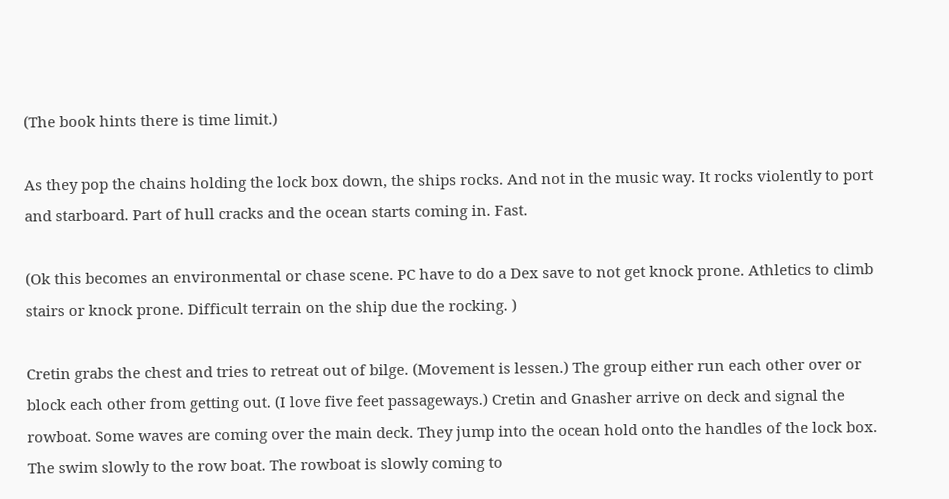(The book hints there is time limit.)

As they pop the chains holding the lock box down, the ships rocks. And not in the music way. It rocks violently to port and starboard. Part of hull cracks and the ocean starts coming in. Fast.

(Ok this becomes an environmental or chase scene. PC have to do a Dex save to not get knock prone. Athletics to climb stairs or knock prone. Difficult terrain on the ship due the rocking. )

Cretin grabs the chest and tries to retreat out of bilge. (Movement is lessen.) The group either run each other over or block each other from getting out. (I love five feet passageways.) Cretin and Gnasher arrive on deck and signal the rowboat. Some waves are coming over the main deck. They jump into the ocean hold onto the handles of the lock box. The swim slowly to the row boat. The rowboat is slowly coming to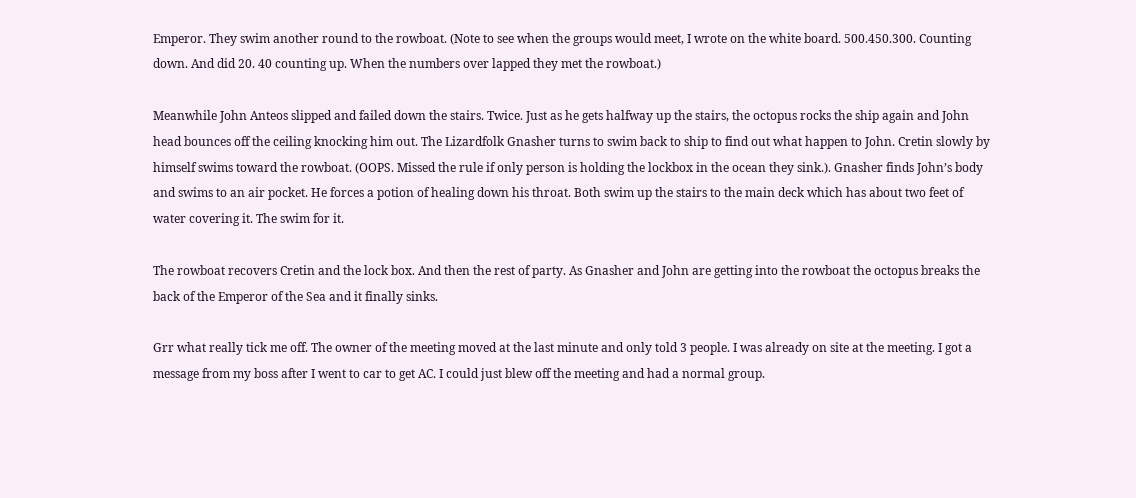Emperor. They swim another round to the rowboat. (Note to see when the groups would meet, I wrote on the white board. 500.450.300. Counting down. And did 20. 40 counting up. When the numbers over lapped they met the rowboat.)

Meanwhile John Anteos slipped and failed down the stairs. Twice. Just as he gets halfway up the stairs, the octopus rocks the ship again and John head bounces off the ceiling knocking him out. The Lizardfolk Gnasher turns to swim back to ship to find out what happen to John. Cretin slowly by himself swims toward the rowboat. (OOPS. Missed the rule if only person is holding the lockbox in the ocean they sink.). Gnasher finds John’s body and swims to an air pocket. He forces a potion of healing down his throat. Both swim up the stairs to the main deck which has about two feet of water covering it. The swim for it.

The rowboat recovers Cretin and the lock box. And then the rest of party. As Gnasher and John are getting into the rowboat the octopus breaks the back of the Emperor of the Sea and it finally sinks.

Grr what really tick me off. The owner of the meeting moved at the last minute and only told 3 people. I was already on site at the meeting. I got a message from my boss after I went to car to get AC. I could just blew off the meeting and had a normal group.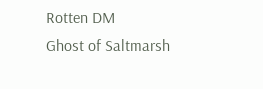Rotten DM
Ghost of Saltmarsh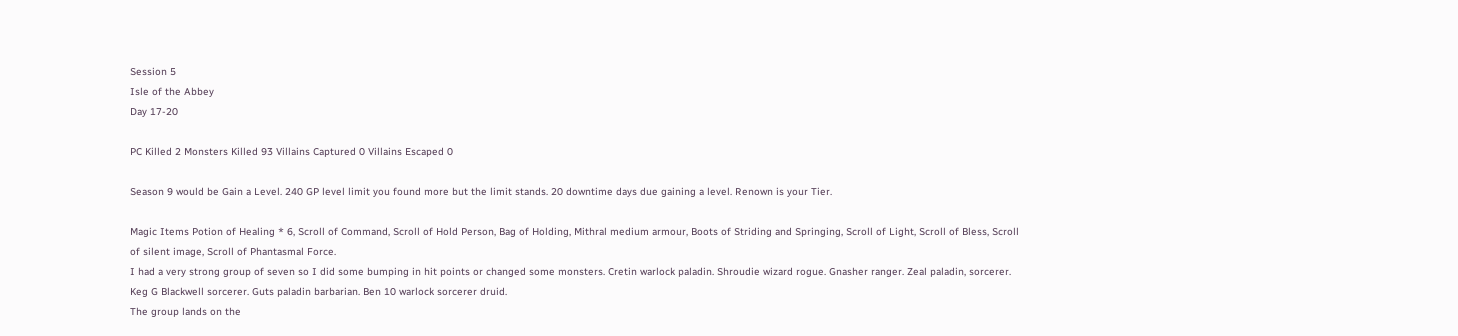Session 5
Isle of the Abbey
Day 17-20

PC Killed 2 Monsters Killed 93 Villains Captured 0 Villains Escaped 0

Season 9 would be Gain a Level. 240 GP level limit you found more but the limit stands. 20 downtime days due gaining a level. Renown is your Tier.

Magic Items Potion of Healing * 6, Scroll of Command, Scroll of Hold Person, Bag of Holding, Mithral medium armour, Boots of Striding and Springing, Scroll of Light, Scroll of Bless, Scroll of silent image, Scroll of Phantasmal Force.
I had a very strong group of seven so I did some bumping in hit points or changed some monsters. Cretin warlock paladin. Shroudie wizard rogue. Gnasher ranger. Zeal paladin, sorcerer. Keg G Blackwell sorcerer. Guts paladin barbarian. Ben 10 warlock sorcerer druid.
The group lands on the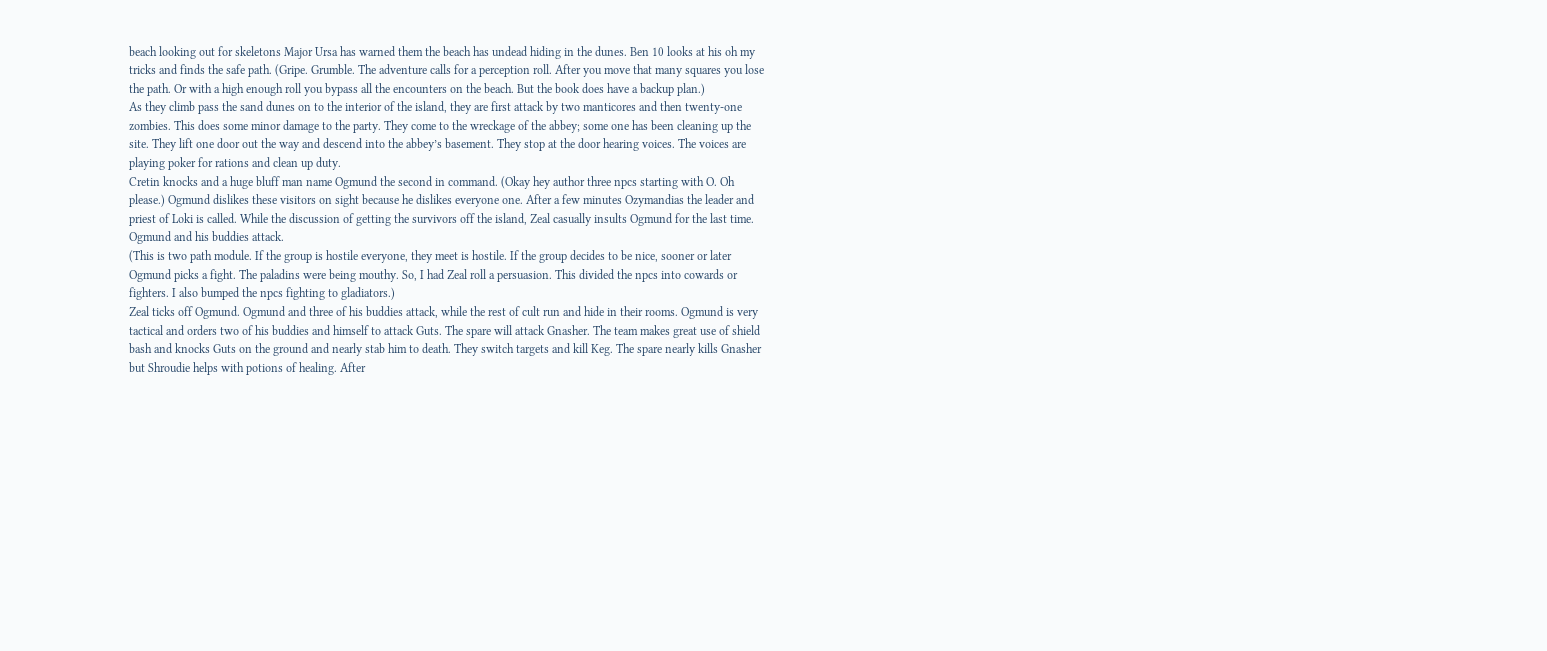beach looking out for skeletons Major Ursa has warned them the beach has undead hiding in the dunes. Ben 10 looks at his oh my tricks and finds the safe path. (Gripe. Grumble. The adventure calls for a perception roll. After you move that many squares you lose the path. Or with a high enough roll you bypass all the encounters on the beach. But the book does have a backup plan.)
As they climb pass the sand dunes on to the interior of the island, they are first attack by two manticores and then twenty-one zombies. This does some minor damage to the party. They come to the wreckage of the abbey; some one has been cleaning up the site. They lift one door out the way and descend into the abbey’s basement. They stop at the door hearing voices. The voices are playing poker for rations and clean up duty.
Cretin knocks and a huge bluff man name Ogmund the second in command. (Okay hey author three npcs starting with O. Oh please.) Ogmund dislikes these visitors on sight because he dislikes everyone one. After a few minutes Ozymandias the leader and priest of Loki is called. While the discussion of getting the survivors off the island, Zeal casually insults Ogmund for the last time. Ogmund and his buddies attack.
(This is two path module. If the group is hostile everyone, they meet is hostile. If the group decides to be nice, sooner or later Ogmund picks a fight. The paladins were being mouthy. So, I had Zeal roll a persuasion. This divided the npcs into cowards or fighters. I also bumped the npcs fighting to gladiators.)
Zeal ticks off Ogmund. Ogmund and three of his buddies attack, while the rest of cult run and hide in their rooms. Ogmund is very tactical and orders two of his buddies and himself to attack Guts. The spare will attack Gnasher. The team makes great use of shield bash and knocks Guts on the ground and nearly stab him to death. They switch targets and kill Keg. The spare nearly kills Gnasher but Shroudie helps with potions of healing. After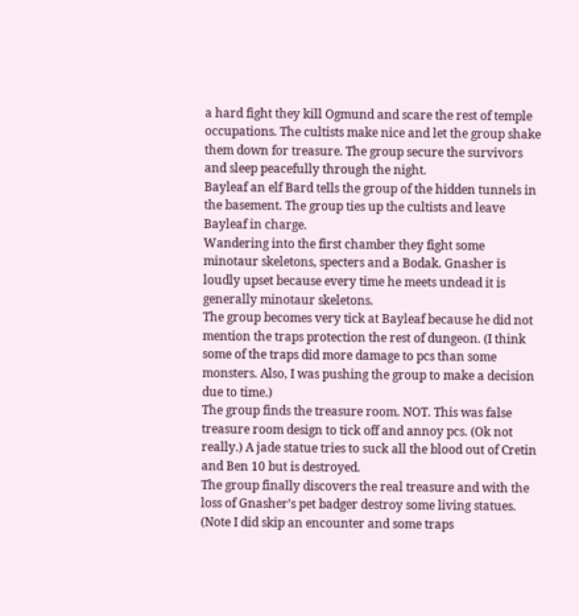a hard fight they kill Ogmund and scare the rest of temple occupations. The cultists make nice and let the group shake them down for treasure. The group secure the survivors and sleep peacefully through the night.
Bayleaf an elf Bard tells the group of the hidden tunnels in the basement. The group ties up the cultists and leave Bayleaf in charge.
Wandering into the first chamber they fight some minotaur skeletons, specters and a Bodak. Gnasher is loudly upset because every time he meets undead it is generally minotaur skeletons.
The group becomes very tick at Bayleaf because he did not mention the traps protection the rest of dungeon. (I think some of the traps did more damage to pcs than some monsters. Also, I was pushing the group to make a decision due to time.)
The group finds the treasure room. NOT. This was false treasure room design to tick off and annoy pcs. (Ok not really.) A jade statue tries to suck all the blood out of Cretin and Ben 10 but is destroyed.
The group finally discovers the real treasure and with the loss of Gnasher’s pet badger destroy some living statues.
(Note I did skip an encounter and some traps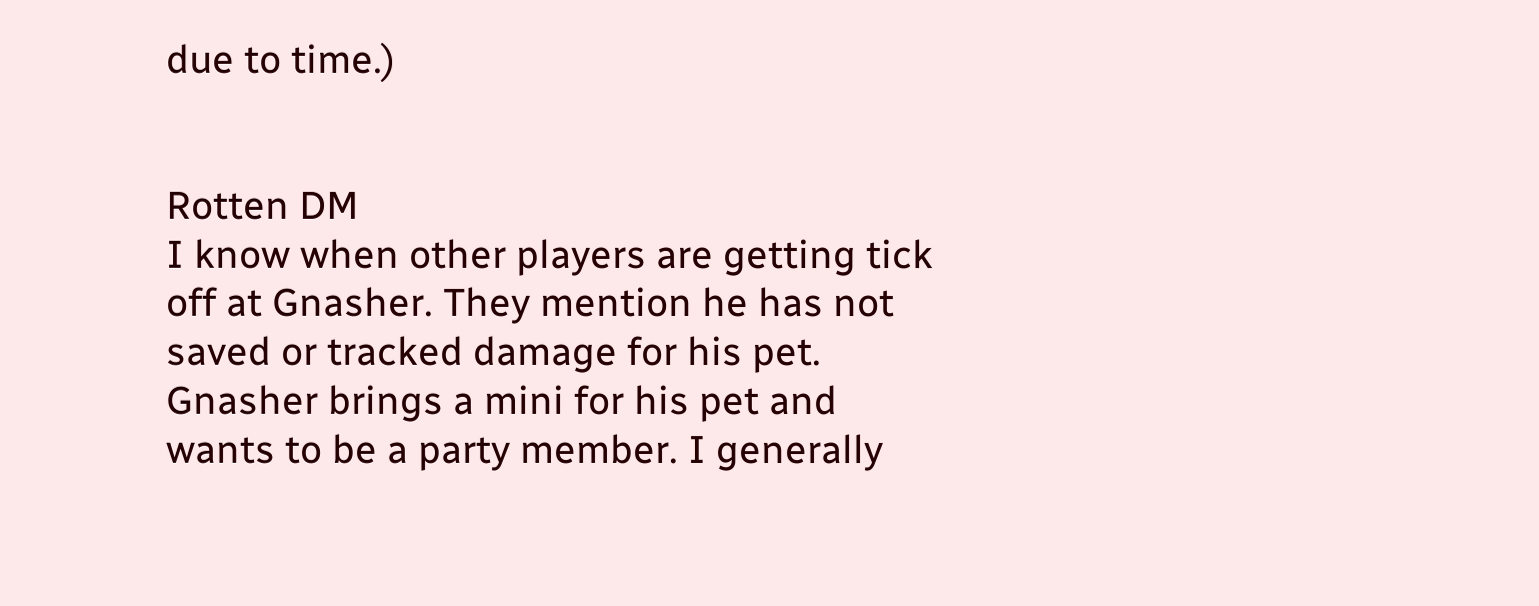due to time.)


Rotten DM
I know when other players are getting tick off at Gnasher. They mention he has not saved or tracked damage for his pet. Gnasher brings a mini for his pet and wants to be a party member. I generally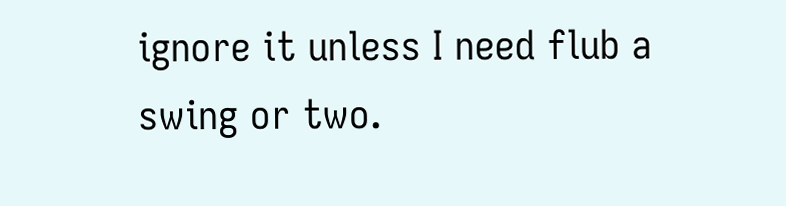ignore it unless I need flub a swing or two.